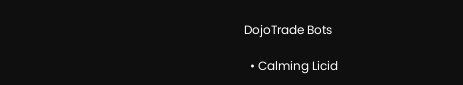DojoTrade Bots

  • Calming Licid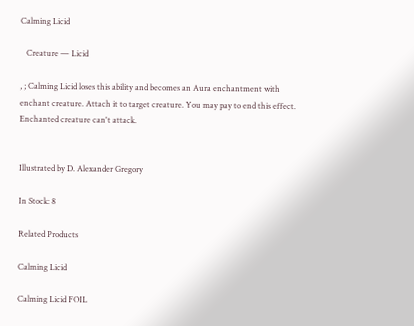Calming Licid

   Creature — Licid

, ; Calming Licid loses this ability and becomes an Aura enchantment with enchant creature. Attach it to target creature. You may pay to end this effect.
Enchanted creature can't attack.


Illustrated by D. Alexander Gregory

In Stock: 8

Related Products

Calming Licid

Calming Licid FOIL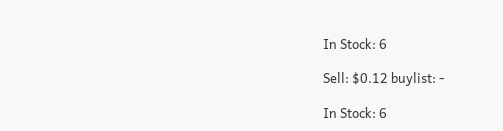In Stock: 6

Sell: $0.12 buylist: -

In Stock: 6